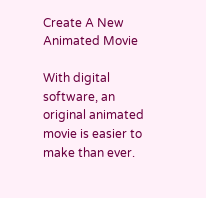Create A New Animated Movie

With digital software, an original animated movie is easier to make than ever.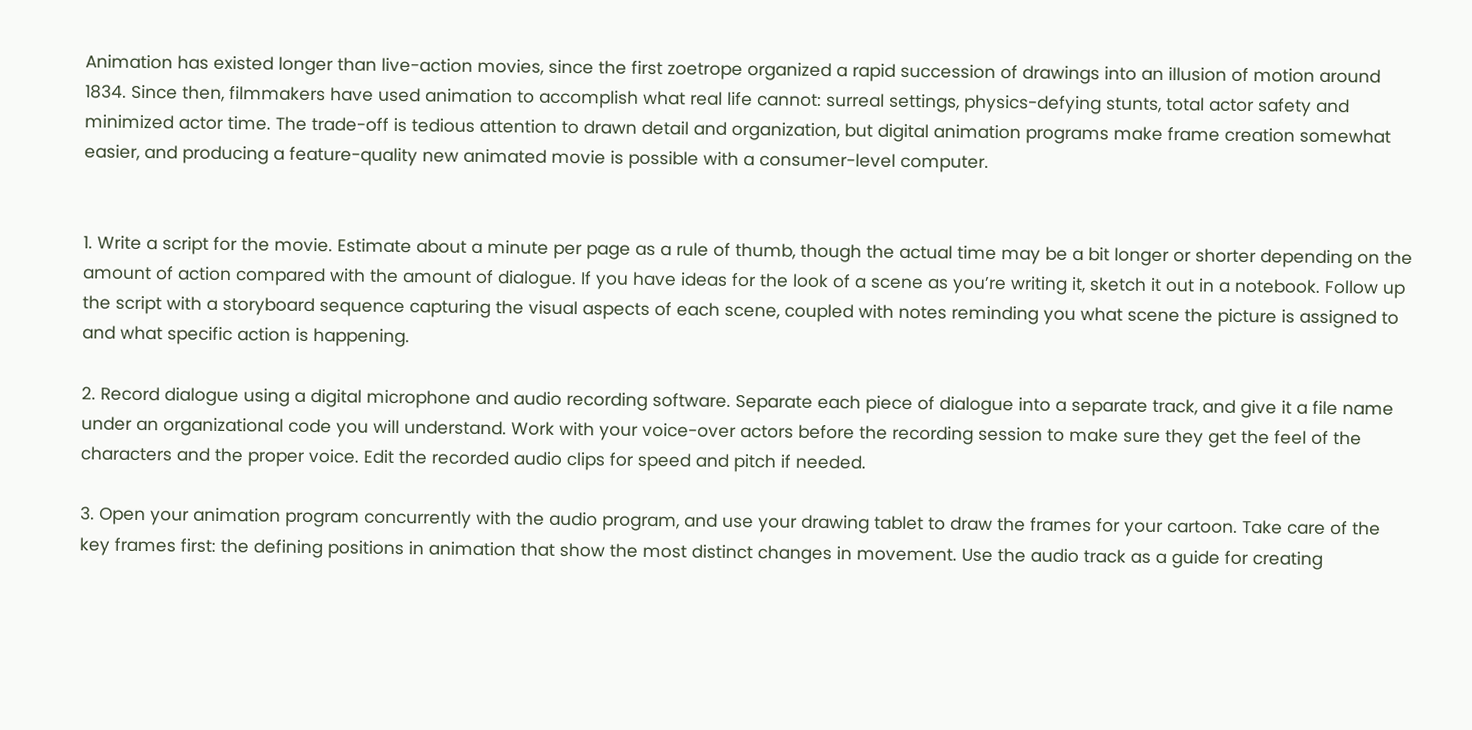Animation has existed longer than live-action movies, since the first zoetrope organized a rapid succession of drawings into an illusion of motion around 1834. Since then, filmmakers have used animation to accomplish what real life cannot: surreal settings, physics-defying stunts, total actor safety and minimized actor time. The trade-off is tedious attention to drawn detail and organization, but digital animation programs make frame creation somewhat easier, and producing a feature-quality new animated movie is possible with a consumer-level computer.


1. Write a script for the movie. Estimate about a minute per page as a rule of thumb, though the actual time may be a bit longer or shorter depending on the amount of action compared with the amount of dialogue. If you have ideas for the look of a scene as you’re writing it, sketch it out in a notebook. Follow up the script with a storyboard sequence capturing the visual aspects of each scene, coupled with notes reminding you what scene the picture is assigned to and what specific action is happening.

2. Record dialogue using a digital microphone and audio recording software. Separate each piece of dialogue into a separate track, and give it a file name under an organizational code you will understand. Work with your voice-over actors before the recording session to make sure they get the feel of the characters and the proper voice. Edit the recorded audio clips for speed and pitch if needed.

3. Open your animation program concurrently with the audio program, and use your drawing tablet to draw the frames for your cartoon. Take care of the key frames first: the defining positions in animation that show the most distinct changes in movement. Use the audio track as a guide for creating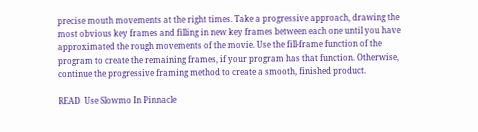precise mouth movements at the right times. Take a progressive approach, drawing the most obvious key frames and filling in new key frames between each one until you have approximated the rough movements of the movie. Use the fill-frame function of the program to create the remaining frames, if your program has that function. Otherwise, continue the progressive framing method to create a smooth, finished product.

READ  Use Slowmo In Pinnacle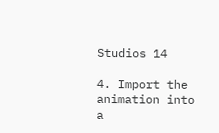Studios 14

4. Import the animation into a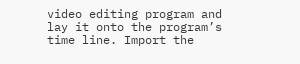video editing program and lay it onto the program’s time line. Import the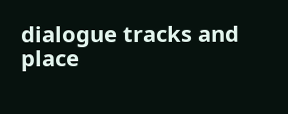dialogue tracks and place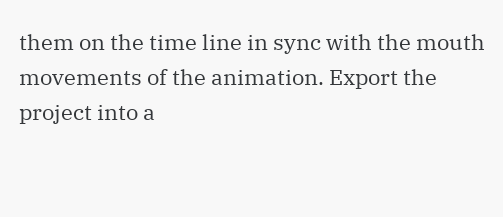them on the time line in sync with the mouth movements of the animation. Export the project into a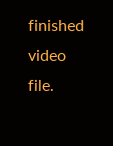finished video file.